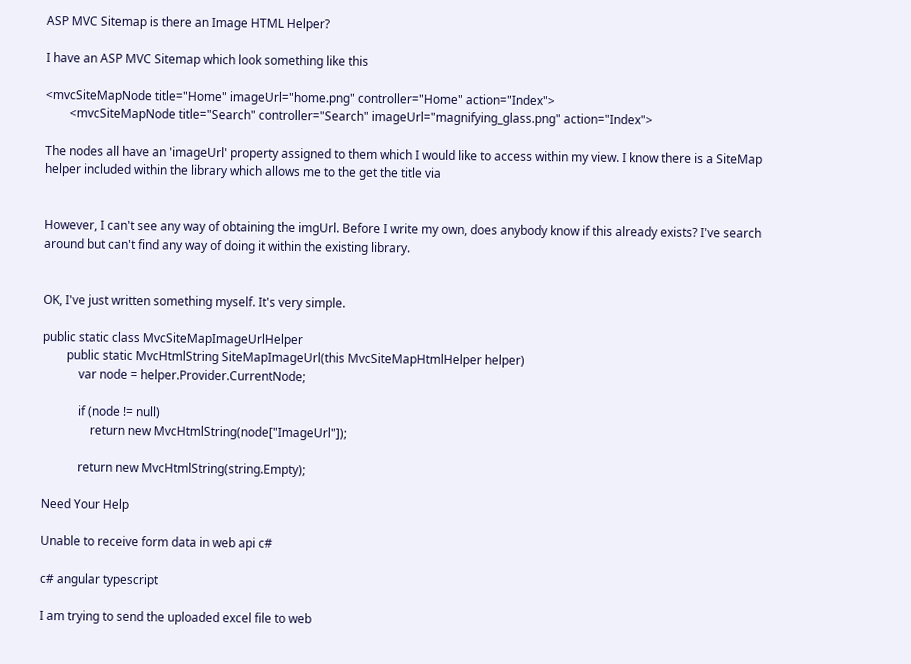ASP MVC Sitemap is there an Image HTML Helper?

I have an ASP MVC Sitemap which look something like this

<mvcSiteMapNode title="Home" imageUrl="home.png" controller="Home" action="Index">
        <mvcSiteMapNode title="Search" controller="Search" imageUrl="magnifying_glass.png" action="Index">

The nodes all have an 'imageUrl' property assigned to them which I would like to access within my view. I know there is a SiteMap helper included within the library which allows me to the get the title via


However, I can't see any way of obtaining the imgUrl. Before I write my own, does anybody know if this already exists? I've search around but can't find any way of doing it within the existing library.


OK, I've just written something myself. It's very simple.

public static class MvcSiteMapImageUrlHelper
        public static MvcHtmlString SiteMapImageUrl(this MvcSiteMapHtmlHelper helper)
            var node = helper.Provider.CurrentNode;

            if (node != null)
                return new MvcHtmlString(node["ImageUrl"]);

            return new MvcHtmlString(string.Empty);

Need Your Help

Unable to receive form data in web api c#

c# angular typescript

I am trying to send the uploaded excel file to web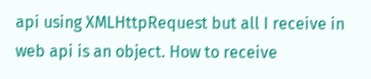api using XMLHttpRequest but all I receive in web api is an object. How to receive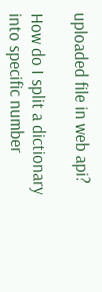uploaded file in web api?

How do I split a dictionary into specific number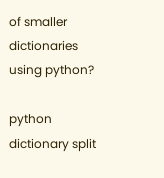of smaller dictionaries using python?

python dictionary split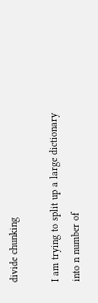divide chunking

I am trying to split up a large dictionary into n number of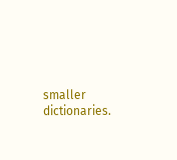smaller dictionaries.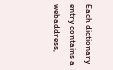Each dictionary entry contains a webaddress,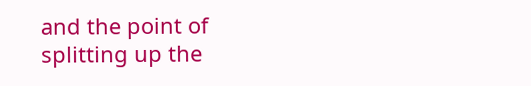and the point of splitting up the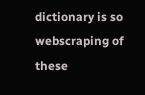dictionary is so webscraping of these